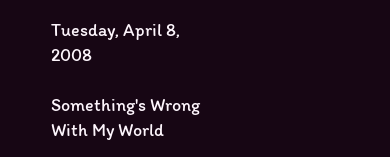Tuesday, April 8, 2008

Something's Wrong With My World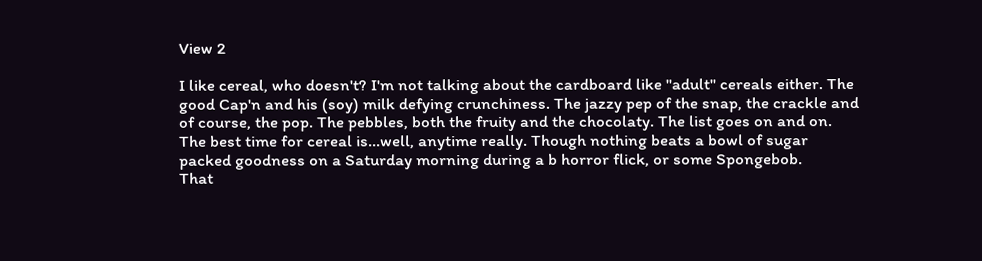View 2

I like cereal, who doesn't? I'm not talking about the cardboard like "adult" cereals either. The good Cap'n and his (soy) milk defying crunchiness. The jazzy pep of the snap, the crackle and of course, the pop. The pebbles, both the fruity and the chocolaty. The list goes on and on. The best time for cereal is...well, anytime really. Though nothing beats a bowl of sugar packed goodness on a Saturday morning during a b horror flick, or some Spongebob.
That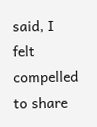said, I felt compelled to share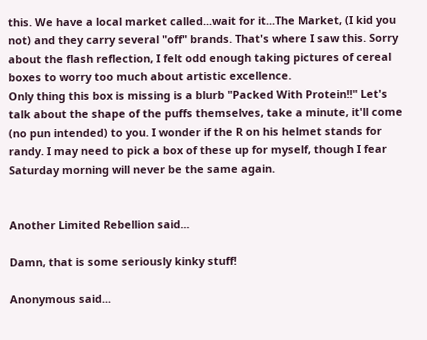this. We have a local market called...wait for it...The Market, (I kid you not) and they carry several "off" brands. That's where I saw this. Sorry about the flash reflection, I felt odd enough taking pictures of cereal boxes to worry too much about artistic excellence.
Only thing this box is missing is a blurb "Packed With Protein!!" Let's talk about the shape of the puffs themselves, take a minute, it'll come (no pun intended) to you. I wonder if the R on his helmet stands for randy. I may need to pick a box of these up for myself, though I fear Saturday morning will never be the same again.


Another Limited Rebellion said...

Damn, that is some seriously kinky stuff!

Anonymous said...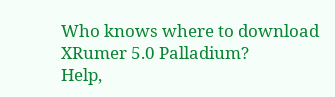Who knows where to download XRumer 5.0 Palladium?
Help,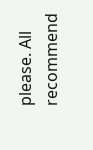please. All recommend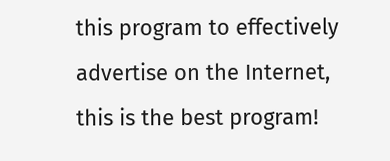this program to effectively advertise on the Internet, this is the best program!